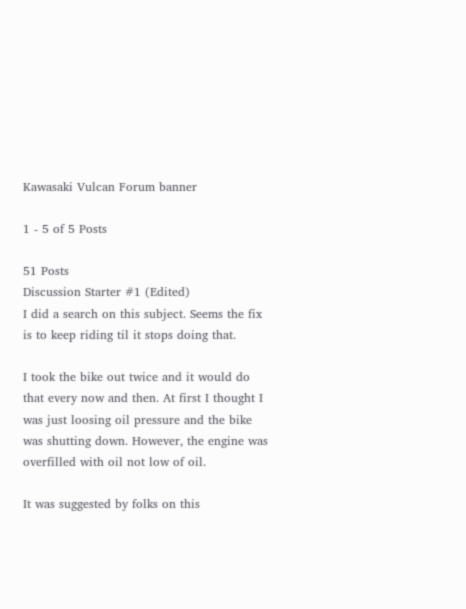Kawasaki Vulcan Forum banner

1 - 5 of 5 Posts

51 Posts
Discussion Starter #1 (Edited)
I did a search on this subject. Seems the fix is to keep riding til it stops doing that.

I took the bike out twice and it would do that every now and then. At first I thought I was just loosing oil pressure and the bike was shutting down. However, the engine was overfilled with oil not low of oil.

It was suggested by folks on this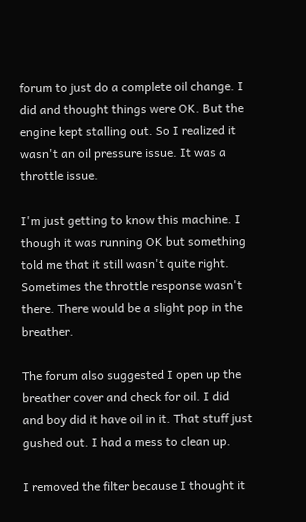forum to just do a complete oil change. I did and thought things were OK. But the engine kept stalling out. So I realized it wasn't an oil pressure issue. It was a throttle issue.

I'm just getting to know this machine. I though it was running OK but something told me that it still wasn't quite right. Sometimes the throttle response wasn't there. There would be a slight pop in the breather.

The forum also suggested I open up the breather cover and check for oil. I did and boy did it have oil in it. That stuff just gushed out. I had a mess to clean up.

I removed the filter because I thought it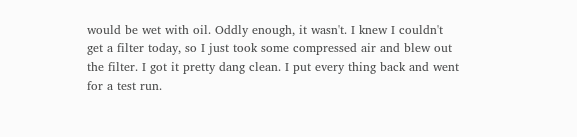would be wet with oil. Oddly enough, it wasn't. I knew I couldn't get a filter today, so I just took some compressed air and blew out the filter. I got it pretty dang clean. I put every thing back and went for a test run.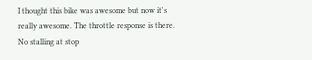I thought this bike was awesome but now it's really awesome. The throttle response is there. No stalling at stop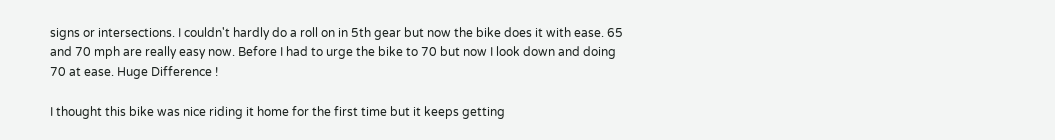signs or intersections. I couldn't hardly do a roll on in 5th gear but now the bike does it with ease. 65 and 70 mph are really easy now. Before I had to urge the bike to 70 but now I look down and doing 70 at ease. Huge Difference !

I thought this bike was nice riding it home for the first time but it keeps getting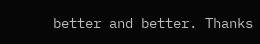better and better. Thanks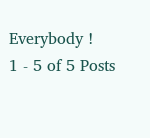Everybody !
1 - 5 of 5 Posts